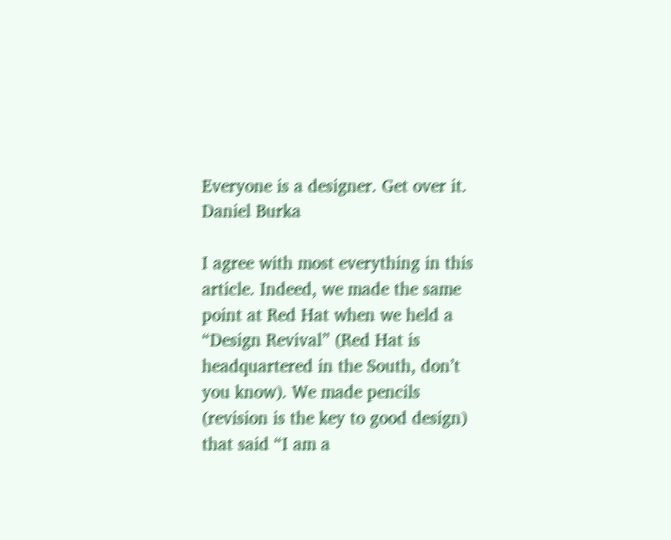Everyone is a designer. Get over it.
Daniel Burka

I agree with most everything in this article. Indeed, we made the same point at Red Hat when we held a “Design Revival” (Red Hat is headquartered in the South, don’t you know). We made pencils (revision is the key to good design) that said “I am a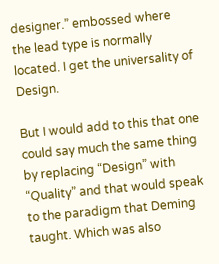designer.” embossed where the lead type is normally located. I get the universality of Design.

But I would add to this that one could say much the same thing by replacing “Design” with “Quality” and that would speak to the paradigm that Deming taught. Which was also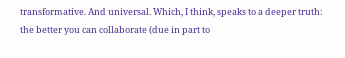transformative. And universal. Which, I think, speaks to a deeper truth: the better you can collaborate (due in part to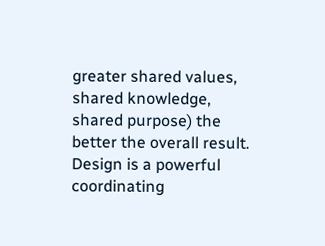greater shared values, shared knowledge, shared purpose) the better the overall result. Design is a powerful coordinating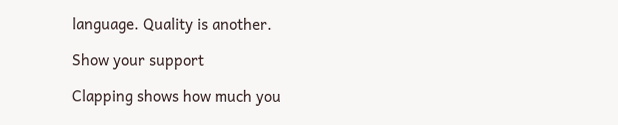language. Quality is another.

Show your support

Clapping shows how much you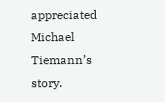appreciated Michael Tiemann’s story.